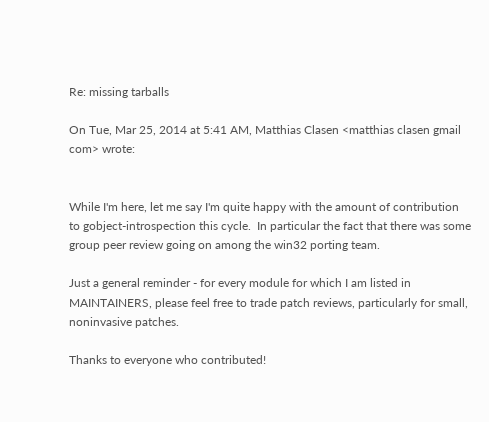Re: missing tarballs

On Tue, Mar 25, 2014 at 5:41 AM, Matthias Clasen <matthias clasen gmail com> wrote:


While I'm here, let me say I'm quite happy with the amount of contribution to gobject-introspection this cycle.  In particular the fact that there was some group peer review going on among the win32 porting team.

Just a general reminder - for every module for which I am listed in MAINTAINERS, please feel free to trade patch reviews, particularly for small, noninvasive patches.

Thanks to everyone who contributed!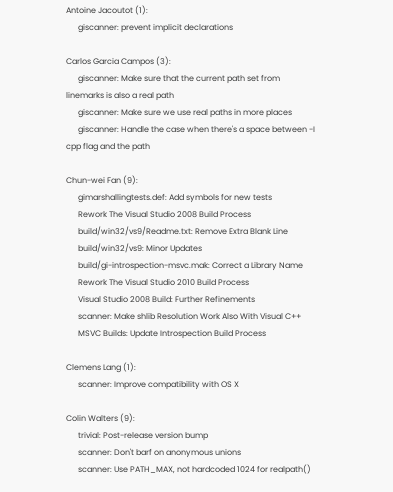Antoine Jacoutot (1):
      giscanner: prevent implicit declarations

Carlos Garcia Campos (3):
      giscanner: Make sure that the current path set from linemarks is also a real path
      giscanner: Make sure we use real paths in more places
      giscanner: Handle the case when there's a space between -I cpp flag and the path

Chun-wei Fan (9):
      gimarshallingtests.def: Add symbols for new tests
      Rework The Visual Studio 2008 Build Process
      build/win32/vs9/Readme.txt: Remove Extra Blank Line
      build/win32/vs9: Minor Updates
      build/gi-introspection-msvc.mak: Correct a Library Name
      Rework The Visual Studio 2010 Build Process
      Visual Studio 2008 Build: Further Refinements
      scanner: Make shlib Resolution Work Also With Visual C++
      MSVC Builds: Update Introspection Build Process

Clemens Lang (1):
      scanner: Improve compatibility with OS X

Colin Walters (9):
      trivial: Post-release version bump
      scanner: Don't barf on anonymous unions
      scanner: Use PATH_MAX, not hardcoded 1024 for realpath()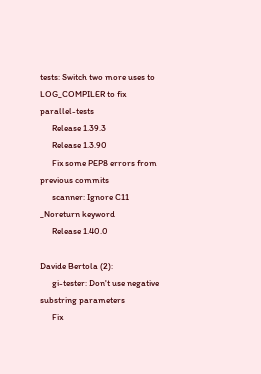tests: Switch two more uses to LOG_COMPILER to fix parallel-tests
      Release 1.39.3
      Release 1.3.90
      Fix some PEP8 errors from previous commits
      scanner: Ignore C11 _Noreturn keyword
      Release 1.40.0

Davide Bertola (2):
      gi-tester: Don't use negative substring parameters
      Fix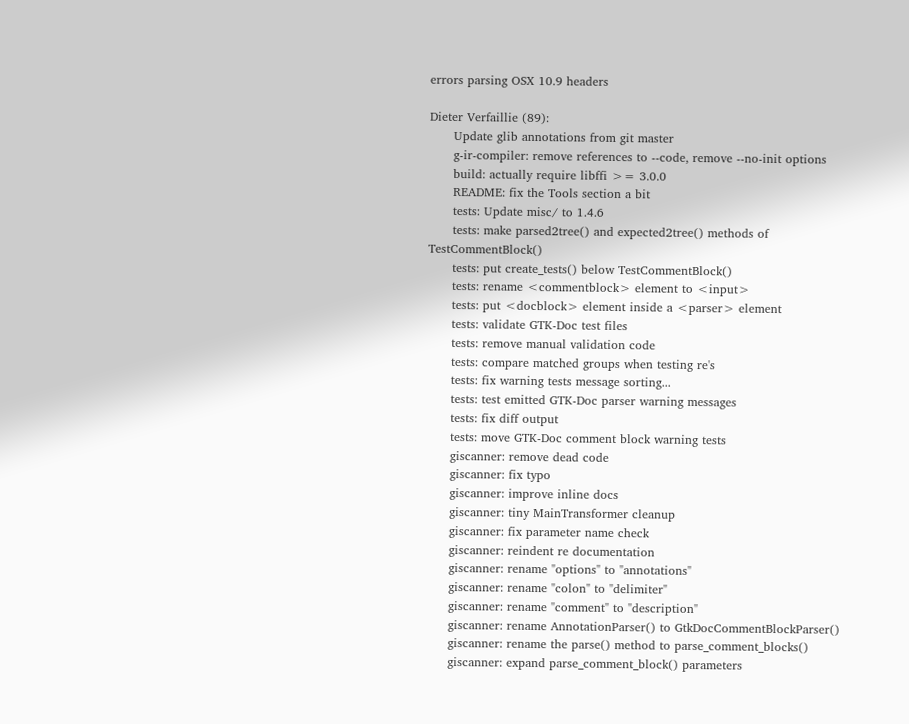errors parsing OSX 10.9 headers

Dieter Verfaillie (89):
      Update glib annotations from git master
      g-ir-compiler: remove references to --code, remove --no-init options
      build: actually require libffi >= 3.0.0
      README: fix the Tools section a bit
      tests: Update misc/ to 1.4.6
      tests: make parsed2tree() and expected2tree() methods of TestCommentBlock()
      tests: put create_tests() below TestCommentBlock()
      tests: rename <commentblock> element to <input>
      tests: put <docblock> element inside a <parser> element
      tests: validate GTK-Doc test files
      tests: remove manual validation code
      tests: compare matched groups when testing re's
      tests: fix warning tests message sorting...
      tests: test emitted GTK-Doc parser warning messages
      tests: fix diff output
      tests: move GTK-Doc comment block warning tests
      giscanner: remove dead code
      giscanner: fix typo
      giscanner: improve inline docs
      giscanner: tiny MainTransformer cleanup
      giscanner: fix parameter name check
      giscanner: reindent re documentation
      giscanner: rename "options" to "annotations"
      giscanner: rename "colon" to "delimiter"
      giscanner: rename "comment" to "description"
      giscanner: rename AnnotationParser() to GtkDocCommentBlockParser()
      giscanner: rename the parse() method to parse_comment_blocks()
      giscanner: expand parse_comment_block() parameters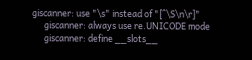giscanner: use "\s" instead of "[^\S\n\r]"
      giscanner: always use re.UNICODE mode
      giscanner: define __slots__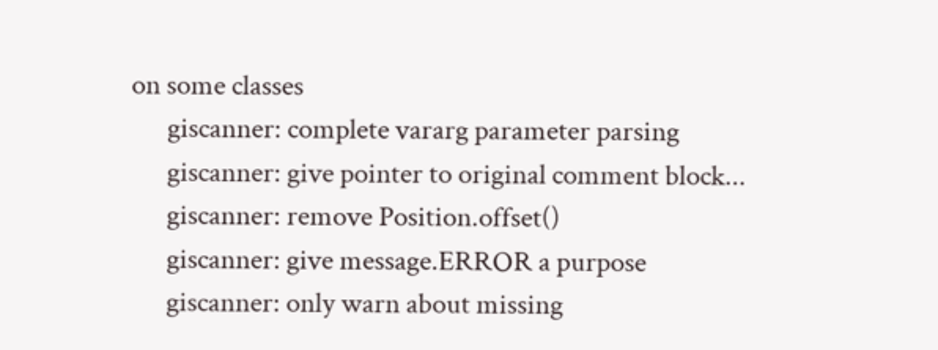on some classes
      giscanner: complete vararg parameter parsing
      giscanner: give pointer to original comment block...
      giscanner: remove Position.offset()
      giscanner: give message.ERROR a purpose
      giscanner: only warn about missing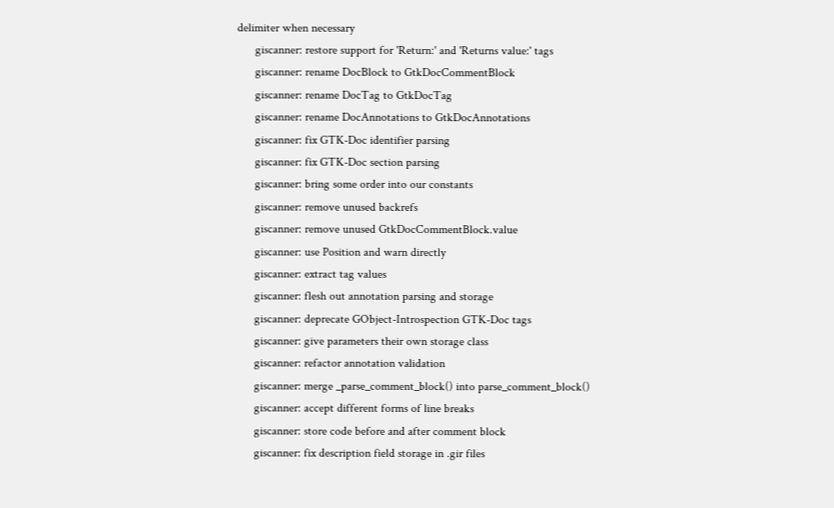delimiter when necessary
      giscanner: restore support for 'Return:' and 'Returns value:' tags
      giscanner: rename DocBlock to GtkDocCommentBlock
      giscanner: rename DocTag to GtkDocTag
      giscanner: rename DocAnnotations to GtkDocAnnotations
      giscanner: fix GTK-Doc identifier parsing
      giscanner: fix GTK-Doc section parsing
      giscanner: bring some order into our constants
      giscanner: remove unused backrefs
      giscanner: remove unused GtkDocCommentBlock.value
      giscanner: use Position and warn directly
      giscanner: extract tag values
      giscanner: flesh out annotation parsing and storage
      giscanner: deprecate GObject-Introspection GTK-Doc tags
      giscanner: give parameters their own storage class
      giscanner: refactor annotation validation
      giscanner: merge _parse_comment_block() into parse_comment_block()
      giscanner: accept different forms of line breaks
      giscanner: store code before and after comment block
      giscanner: fix description field storage in .gir files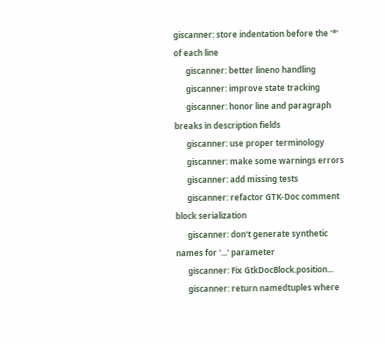giscanner: store indentation before the '*' of each line
      giscanner: better lineno handling
      giscanner: improve state tracking
      giscanner: honor line and paragraph breaks in description fields
      giscanner: use proper terminology
      giscanner: make some warnings errors
      giscanner: add missing tests
      giscanner: refactor GTK-Doc comment block serialization
      giscanner: don't generate synthetic names for '...' parameter
      giscanner: Fix GtkDocBlock.position...
      giscanner: return namedtuples where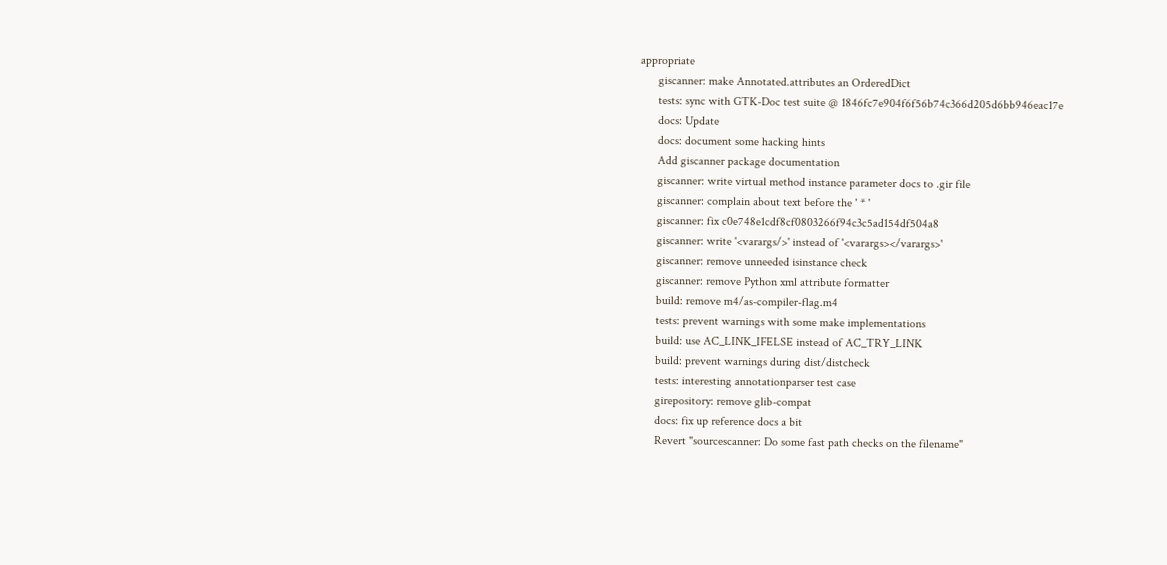appropriate
      giscanner: make Annotated.attributes an OrderedDict
      tests: sync with GTK-Doc test suite @ 1846fc7e904f6f56b74c366d205d6bb946eac17e
      docs: Update
      docs: document some hacking hints
      Add giscanner package documentation
      giscanner: write virtual method instance parameter docs to .gir file
      giscanner: complain about text before the ' * '
      giscanner: fix c0e748e1cdf8cf0803266f94c3c5ad154df504a8
      giscanner: write '<varargs/>' instead of '<varargs></varargs>'
      giscanner: remove unneeded isinstance check
      giscanner: remove Python xml attribute formatter
      build: remove m4/as-compiler-flag.m4
      tests: prevent warnings with some make implementations
      build: use AC_LINK_IFELSE instead of AC_TRY_LINK
      build: prevent warnings during dist/distcheck
      tests: interesting annotationparser test case
      girepository: remove glib-compat
      docs: fix up reference docs a bit
      Revert "sourcescanner: Do some fast path checks on the filename"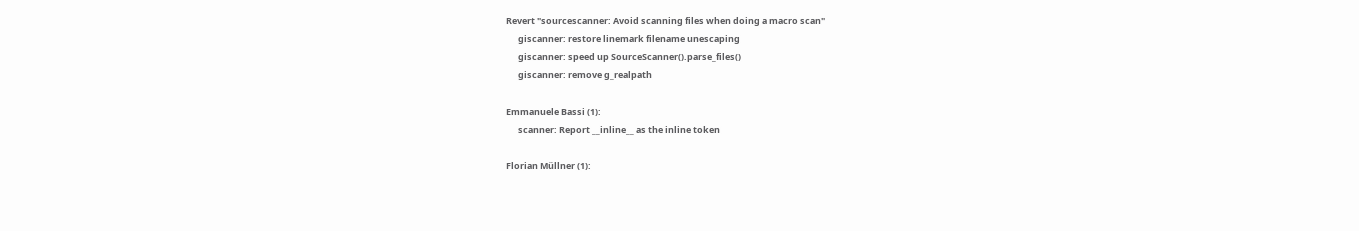Revert "sourcescanner: Avoid scanning files when doing a macro scan"
      giscanner: restore linemark filename unescaping
      giscanner: speed up SourceScanner().parse_files()
      giscanner: remove g_realpath

Emmanuele Bassi (1):
      scanner: Report __inline__ as the inline token

Florian Müllner (1):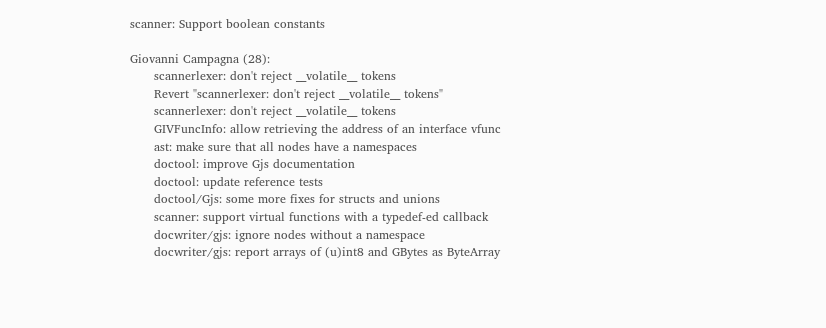scanner: Support boolean constants

Giovanni Campagna (28):
      scannerlexer: don't reject __volatile__ tokens
      Revert "scannerlexer: don't reject __volatile__ tokens"
      scannerlexer: don't reject __volatile__ tokens
      GIVFuncInfo: allow retrieving the address of an interface vfunc
      ast: make sure that all nodes have a namespaces
      doctool: improve Gjs documentation
      doctool: update reference tests
      doctool/Gjs: some more fixes for structs and unions
      scanner: support virtual functions with a typedef-ed callback
      docwriter/gjs: ignore nodes without a namespace
      docwriter/gjs: report arrays of (u)int8 and GBytes as ByteArray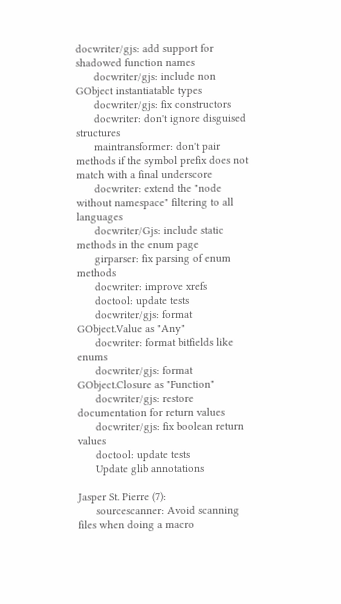docwriter/gjs: add support for shadowed function names
      docwriter/gjs: include non GObject instantiatable types
      docwriter/gjs: fix constructors
      docwriter: don't ignore disguised structures
      maintransformer: don't pair methods if the symbol prefix does not match with a final underscore
      docwriter: extend the "node without namespace" filtering to all languages
      docwriter/Gjs: include static methods in the enum page
      girparser: fix parsing of enum methods
      docwriter: improve xrefs
      doctool: update tests
      docwriter/gjs: format GObject.Value as "Any"
      docwriter: format bitfields like enums
      docwriter/gjs: format GObject.Closure as "Function"
      docwriter/gjs: restore documentation for return values
      docwriter/gjs: fix boolean return values
      doctool: update tests
      Update glib annotations

Jasper St. Pierre (7):
      sourcescanner: Avoid scanning files when doing a macro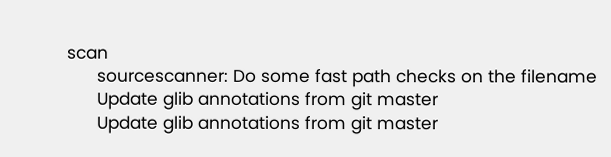scan
      sourcescanner: Do some fast path checks on the filename
      Update glib annotations from git master
      Update glib annotations from git master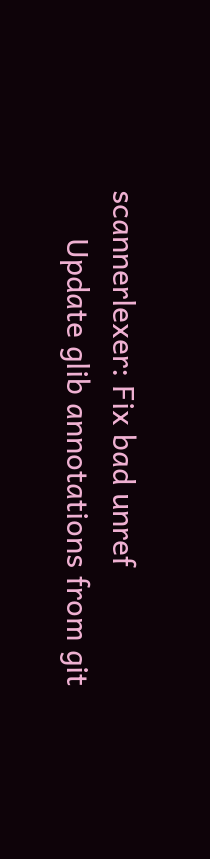scannerlexer: Fix bad unref
      Update glib annotations from git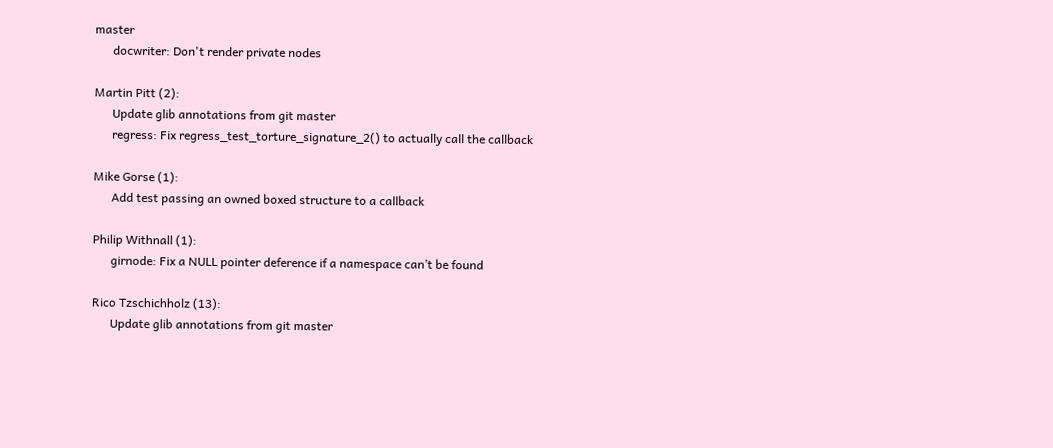master
      docwriter: Don't render private nodes

Martin Pitt (2):
      Update glib annotations from git master
      regress: Fix regress_test_torture_signature_2() to actually call the callback

Mike Gorse (1):
      Add test passing an owned boxed structure to a callback

Philip Withnall (1):
      girnode: Fix a NULL pointer deference if a namespace can’t be found

Rico Tzschichholz (13):
      Update glib annotations from git master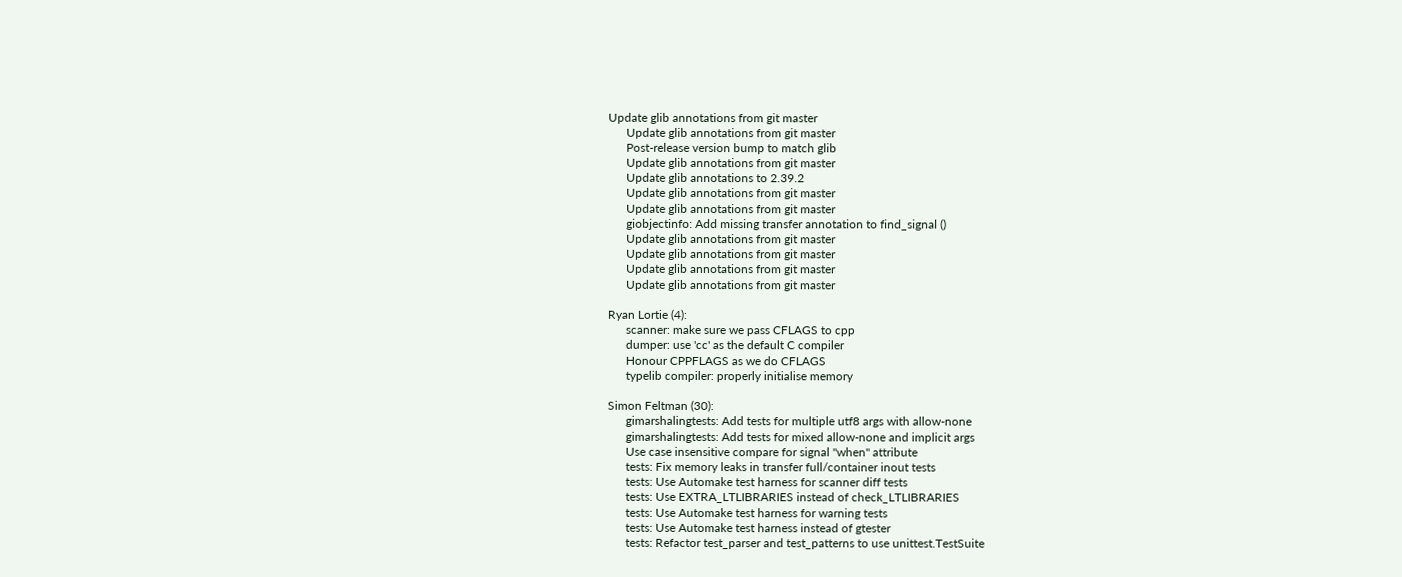Update glib annotations from git master
      Update glib annotations from git master
      Post-release version bump to match glib
      Update glib annotations from git master
      Update glib annotations to 2.39.2
      Update glib annotations from git master
      Update glib annotations from git master
      giobjectinfo: Add missing transfer annotation to find_signal ()
      Update glib annotations from git master
      Update glib annotations from git master
      Update glib annotations from git master
      Update glib annotations from git master

Ryan Lortie (4):
      scanner: make sure we pass CFLAGS to cpp
      dumper: use 'cc' as the default C compiler
      Honour CPPFLAGS as we do CFLAGS
      typelib compiler: properly initialise memory

Simon Feltman (30):
      gimarshalingtests: Add tests for multiple utf8 args with allow-none
      gimarshalingtests: Add tests for mixed allow-none and implicit args
      Use case insensitive compare for signal "when" attribute
      tests: Fix memory leaks in transfer full/container inout tests
      tests: Use Automake test harness for scanner diff tests
      tests: Use EXTRA_LTLIBRARIES instead of check_LTLIBRARIES
      tests: Use Automake test harness for warning tests
      tests: Use Automake test harness instead of gtester
      tests: Refactor test_parser and test_patterns to use unittest.TestSuite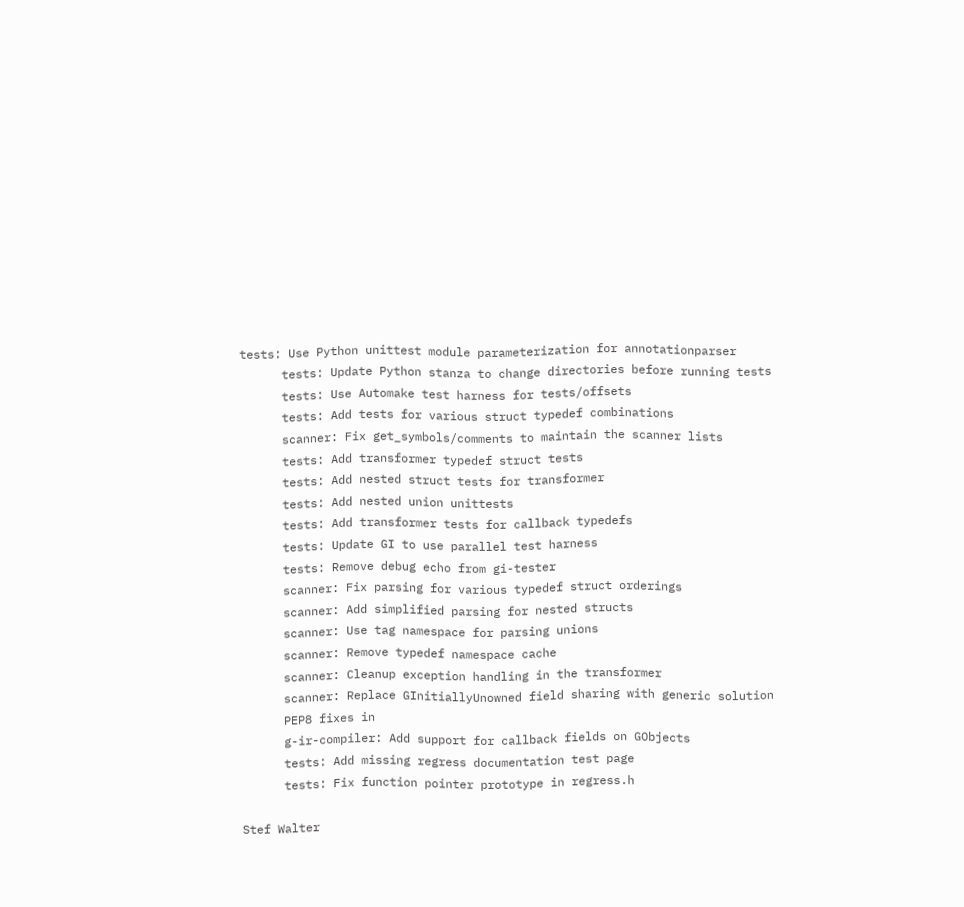tests: Use Python unittest module parameterization for annotationparser
      tests: Update Python stanza to change directories before running tests
      tests: Use Automake test harness for tests/offsets
      tests: Add tests for various struct typedef combinations
      scanner: Fix get_symbols/comments to maintain the scanner lists
      tests: Add transformer typedef struct tests
      tests: Add nested struct tests for transformer
      tests: Add nested union unittests
      tests: Add transformer tests for callback typedefs
      tests: Update GI to use parallel test harness
      tests: Remove debug echo from gi-tester
      scanner: Fix parsing for various typedef struct orderings
      scanner: Add simplified parsing for nested structs
      scanner: Use tag namespace for parsing unions
      scanner: Remove typedef namespace cache
      scanner: Cleanup exception handling in the transformer
      scanner: Replace GInitiallyUnowned field sharing with generic solution
      PEP8 fixes in
      g-ir-compiler: Add support for callback fields on GObjects
      tests: Add missing regress documentation test page
      tests: Fix function pointer prototype in regress.h

Stef Walter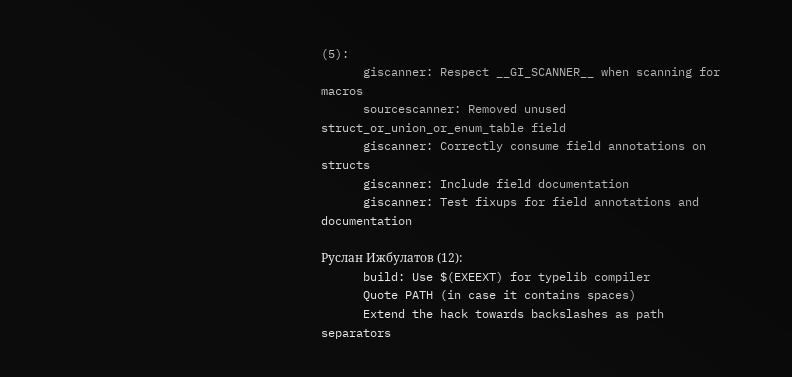(5):
      giscanner: Respect __GI_SCANNER__ when scanning for macros
      sourcescanner: Removed unused struct_or_union_or_enum_table field
      giscanner: Correctly consume field annotations on structs
      giscanner: Include field documentation
      giscanner: Test fixups for field annotations and documentation

Руслан Ижбулатов (12):
      build: Use $(EXEEXT) for typelib compiler
      Quote PATH (in case it contains spaces)
      Extend the hack towards backslashes as path separators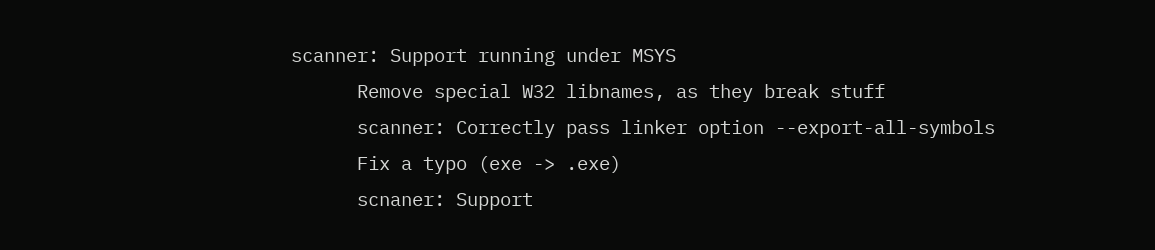scanner: Support running under MSYS
      Remove special W32 libnames, as they break stuff
      scanner: Correctly pass linker option --export-all-symbols
      Fix a typo (exe -> .exe)
      scnaner: Support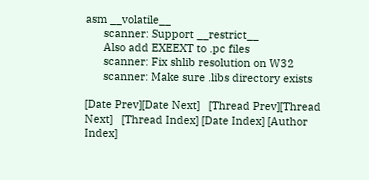asm __volatile__
      scanner: Support __restrict__
      Also add EXEEXT to .pc files
      scanner: Fix shlib resolution on W32
      scanner: Make sure .libs directory exists

[Date Prev][Date Next]   [Thread Prev][Thread Next]   [Thread Index] [Date Index] [Author Index]